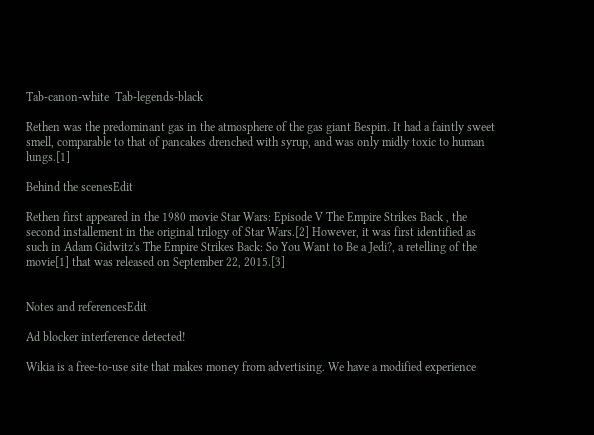Tab-canon-white  Tab-legends-black

Rethen was the predominant gas in the atmosphere of the gas giant Bespin. It had a faintly sweet smell, comparable to that of pancakes drenched with syrup, and was only midly toxic to human lungs.[1]

Behind the scenesEdit

Rethen first appeared in the 1980 movie Star Wars: Episode V The Empire Strikes Back , the second installement in the original trilogy of Star Wars.[2] However, it was first identified as such in Adam Gidwitz's The Empire Strikes Back: So You Want to Be a Jedi?, a retelling of the movie[1] that was released on September 22, 2015.[3]


Notes and referencesEdit

Ad blocker interference detected!

Wikia is a free-to-use site that makes money from advertising. We have a modified experience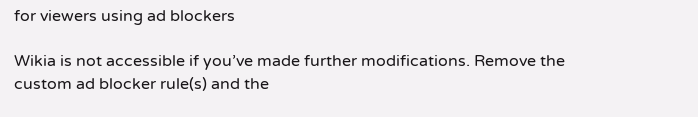for viewers using ad blockers

Wikia is not accessible if you’ve made further modifications. Remove the custom ad blocker rule(s) and the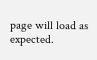page will load as expected.